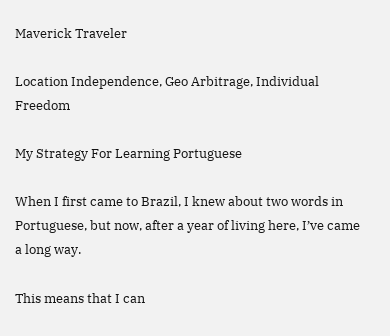Maverick Traveler

Location Independence, Geo Arbitrage, Individual Freedom

My Strategy For Learning Portuguese

When I first came to Brazil, I knew about two words in Portuguese, but now, after a year of living here, I’ve came a long way.

This means that I can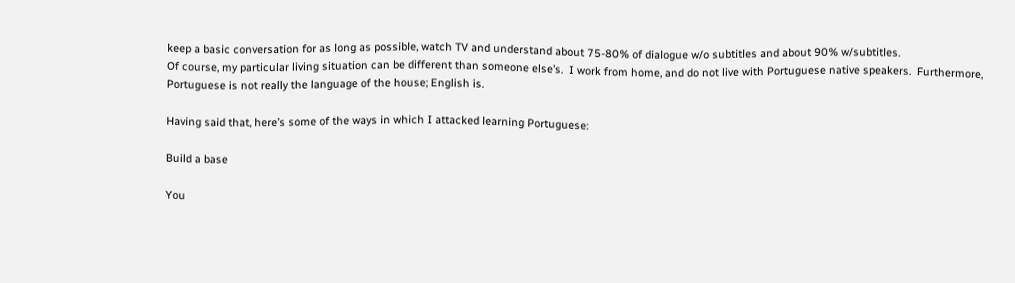keep a basic conversation for as long as possible, watch TV and understand about 75-80% of dialogue w/o subtitles and about 90% w/subtitles.
Of course, my particular living situation can be different than someone else’s.  I work from home, and do not live with Portuguese native speakers.  Furthermore, Portuguese is not really the language of the house; English is.

Having said that, here’s some of the ways in which I attacked learning Portuguese:

Build a base

You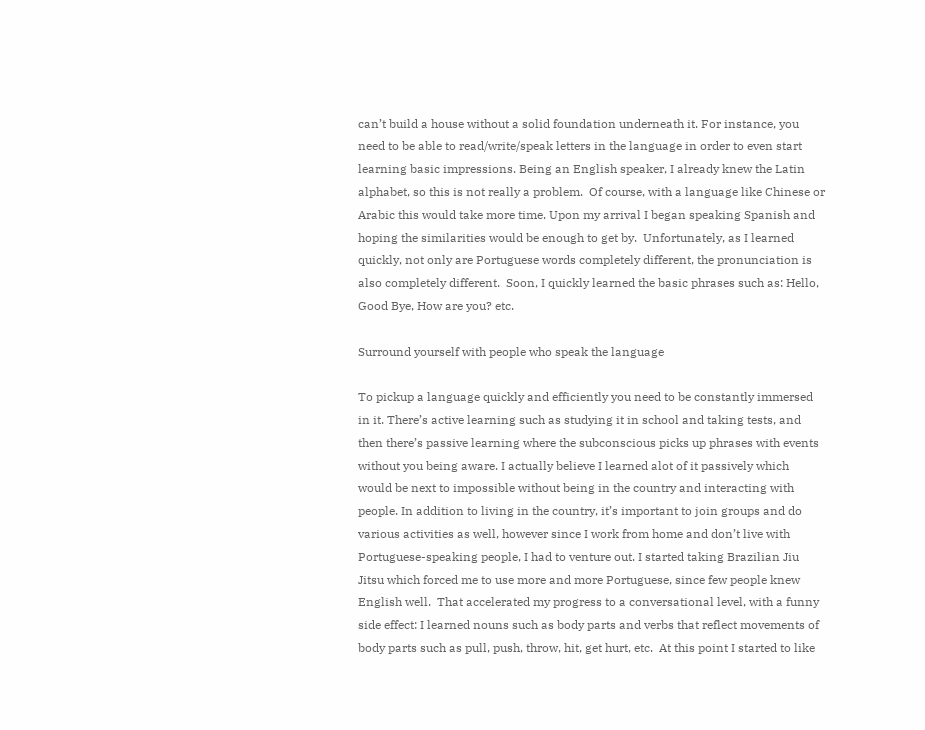can’t build a house without a solid foundation underneath it. For instance, you need to be able to read/write/speak letters in the language in order to even start learning basic impressions. Being an English speaker, I already knew the Latin alphabet, so this is not really a problem.  Of course, with a language like Chinese or Arabic this would take more time. Upon my arrival I began speaking Spanish and hoping the similarities would be enough to get by.  Unfortunately, as I learned quickly, not only are Portuguese words completely different, the pronunciation is also completely different.  Soon, I quickly learned the basic phrases such as: Hello, Good Bye, How are you? etc.

Surround yourself with people who speak the language

To pickup a language quickly and efficiently you need to be constantly immersed in it. There’s active learning such as studying it in school and taking tests, and then there’s passive learning where the subconscious picks up phrases with events without you being aware. I actually believe I learned alot of it passively which would be next to impossible without being in the country and interacting with people. In addition to living in the country, it’s important to join groups and do various activities as well, however since I work from home and don’t live with Portuguese-speaking people, I had to venture out. I started taking Brazilian Jiu Jitsu which forced me to use more and more Portuguese, since few people knew English well.  That accelerated my progress to a conversational level, with a funny side effect: I learned nouns such as body parts and verbs that reflect movements of body parts such as pull, push, throw, hit, get hurt, etc.  At this point I started to like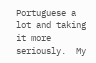Portuguese a lot and taking it more seriously.  My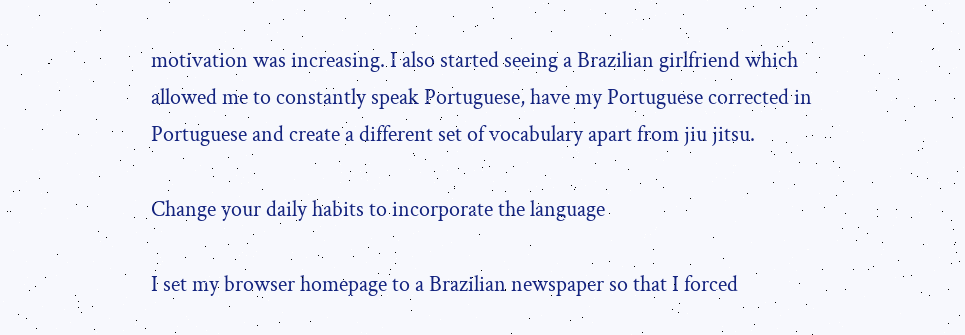motivation was increasing. I also started seeing a Brazilian girlfriend which allowed me to constantly speak Portuguese, have my Portuguese corrected in Portuguese and create a different set of vocabulary apart from jiu jitsu.

Change your daily habits to incorporate the language

I set my browser homepage to a Brazilian newspaper so that I forced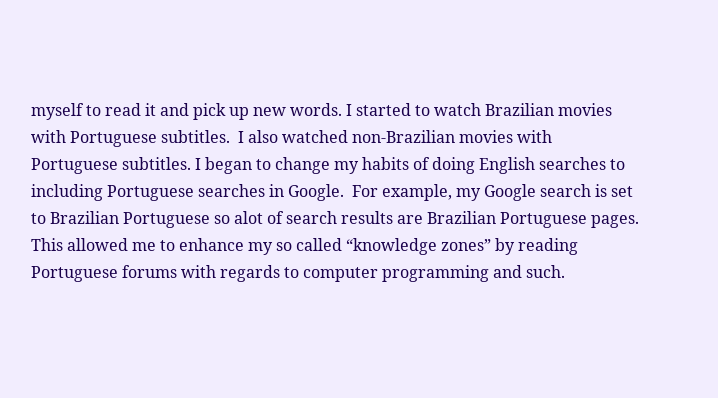myself to read it and pick up new words. I started to watch Brazilian movies with Portuguese subtitles.  I also watched non-Brazilian movies with Portuguese subtitles. I began to change my habits of doing English searches to including Portuguese searches in Google.  For example, my Google search is set to Brazilian Portuguese so alot of search results are Brazilian Portuguese pages.  This allowed me to enhance my so called “knowledge zones” by reading Portuguese forums with regards to computer programming and such.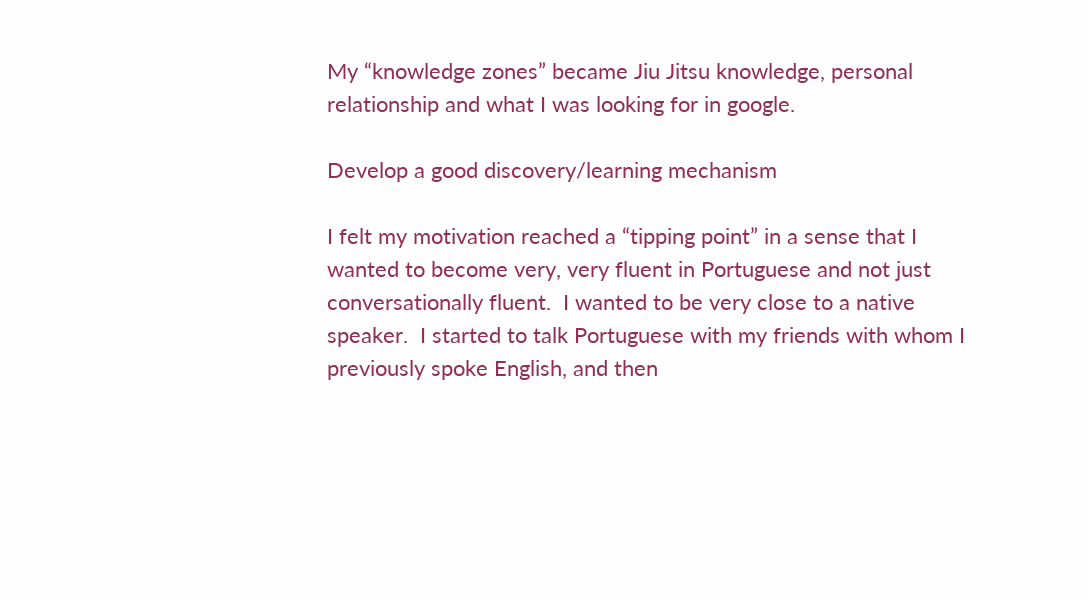My “knowledge zones” became Jiu Jitsu knowledge, personal relationship and what I was looking for in google.

Develop a good discovery/learning mechanism

I felt my motivation reached a “tipping point” in a sense that I wanted to become very, very fluent in Portuguese and not just conversationally fluent.  I wanted to be very close to a native speaker.  I started to talk Portuguese with my friends with whom I previously spoke English, and then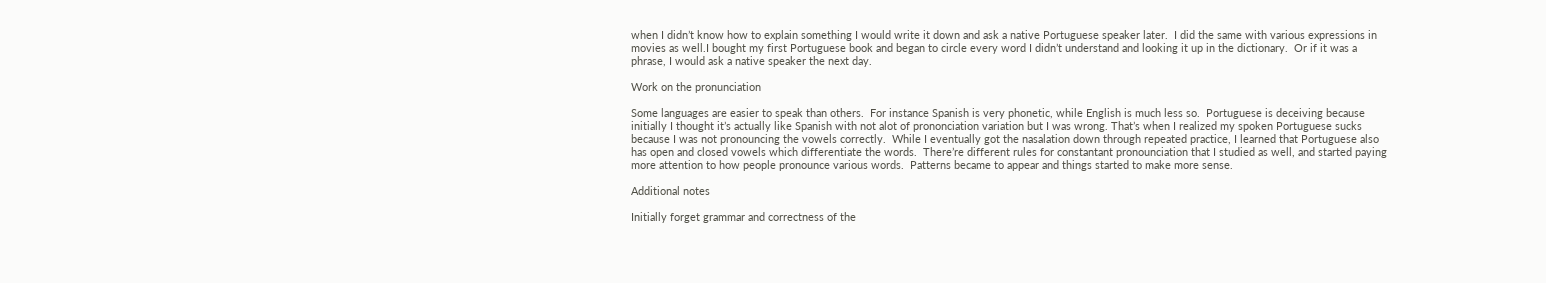when I didn’t know how to explain something I would write it down and ask a native Portuguese speaker later.  I did the same with various expressions in movies as well.I bought my first Portuguese book and began to circle every word I didn’t understand and looking it up in the dictionary.  Or if it was a phrase, I would ask a native speaker the next day.

Work on the pronunciation

Some languages are easier to speak than others.  For instance Spanish is very phonetic, while English is much less so.  Portuguese is deceiving because initially I thought it’s actually like Spanish with not alot of prononciation variation but I was wrong. That’s when I realized my spoken Portuguese sucks because I was not pronouncing the vowels correctly.  While I eventually got the nasalation down through repeated practice, I learned that Portuguese also has open and closed vowels which differentiate the words.  There’re different rules for constantant pronounciation that I studied as well, and started paying more attention to how people pronounce various words.  Patterns became to appear and things started to make more sense.

Additional notes

Initially forget grammar and correctness of the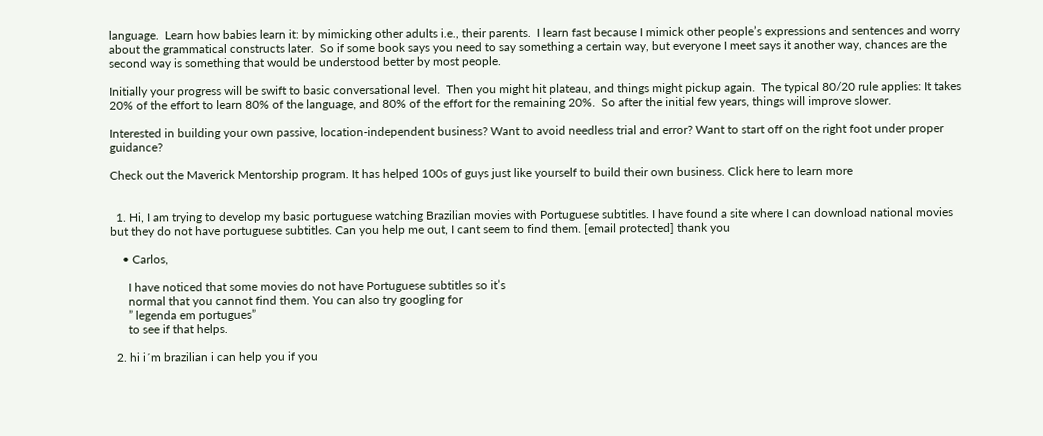language.  Learn how babies learn it: by mimicking other adults i.e., their parents.  I learn fast because I mimick other people’s expressions and sentences and worry about the grammatical constructs later.  So if some book says you need to say something a certain way, but everyone I meet says it another way, chances are the second way is something that would be understood better by most people.

Initially your progress will be swift to basic conversational level.  Then you might hit plateau, and things might pickup again.  The typical 80/20 rule applies: It takes 20% of the effort to learn 80% of the language, and 80% of the effort for the remaining 20%.  So after the initial few years, things will improve slower.

Interested in building your own passive, location-independent business? Want to avoid needless trial and error? Want to start off on the right foot under proper guidance?

Check out the Maverick Mentorship program. It has helped 100s of guys just like yourself to build their own business. Click here to learn more


  1. Hi, I am trying to develop my basic portuguese watching Brazilian movies with Portuguese subtitles. I have found a site where I can download national movies but they do not have portuguese subtitles. Can you help me out, I cant seem to find them. [email protected] thank you

    • Carlos,

      I have noticed that some movies do not have Portuguese subtitles so it’s
      normal that you cannot find them. You can also try googling for
      ” legenda em portugues”
      to see if that helps.

  2. hi i´m brazilian i can help you if you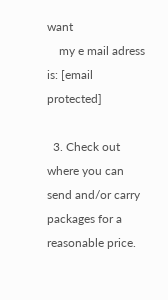want
    my e mail adress is: [email protected]

  3. Check out where you can send and/or carry packages for a reasonable price.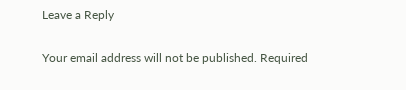Leave a Reply

Your email address will not be published. Required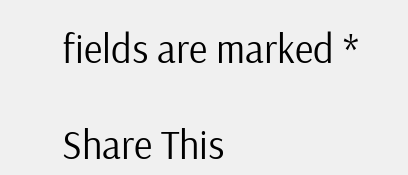fields are marked *

Share This